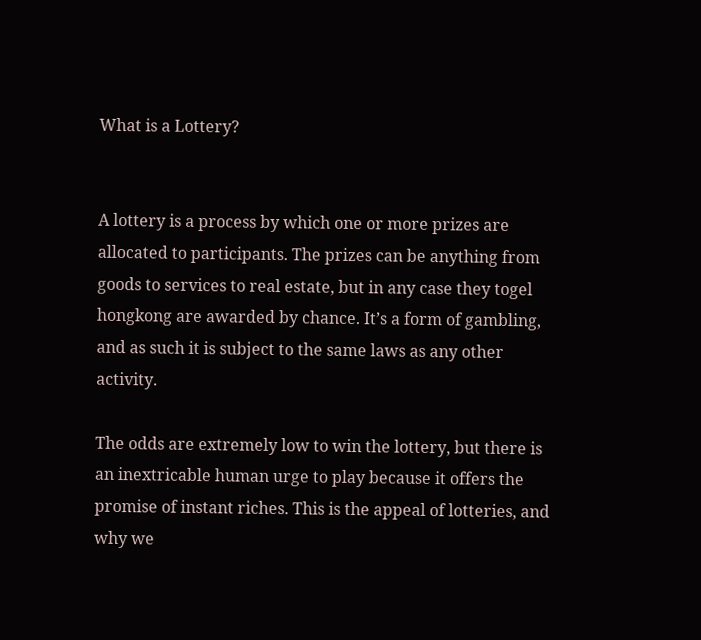What is a Lottery?


A lottery is a process by which one or more prizes are allocated to participants. The prizes can be anything from goods to services to real estate, but in any case they togel hongkong are awarded by chance. It’s a form of gambling, and as such it is subject to the same laws as any other activity.

The odds are extremely low to win the lottery, but there is an inextricable human urge to play because it offers the promise of instant riches. This is the appeal of lotteries, and why we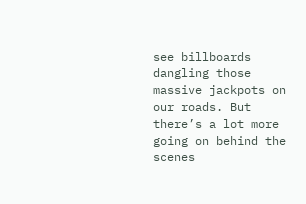see billboards dangling those massive jackpots on our roads. But there’s a lot more going on behind the scenes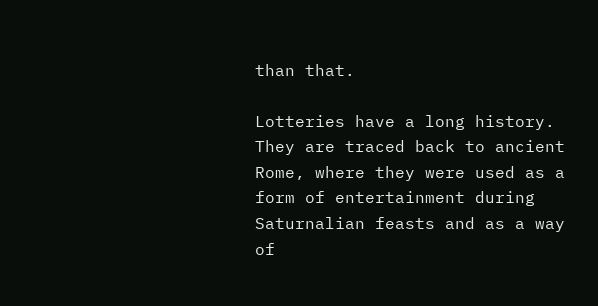than that.

Lotteries have a long history. They are traced back to ancient Rome, where they were used as a form of entertainment during Saturnalian feasts and as a way of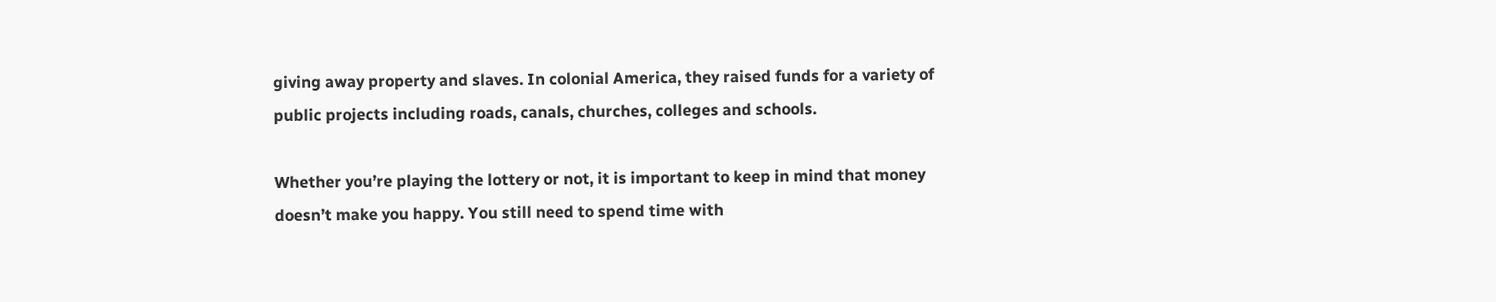giving away property and slaves. In colonial America, they raised funds for a variety of public projects including roads, canals, churches, colleges and schools.

Whether you’re playing the lottery or not, it is important to keep in mind that money doesn’t make you happy. You still need to spend time with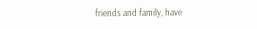friends and family, have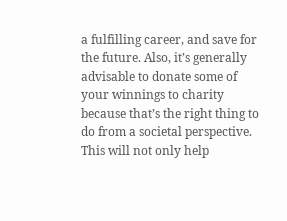a fulfilling career, and save for the future. Also, it’s generally advisable to donate some of your winnings to charity because that’s the right thing to do from a societal perspective. This will not only help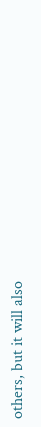others, but it will also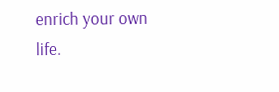enrich your own life.